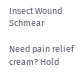Insect Wound Schmear

Need pain relief cream? Hold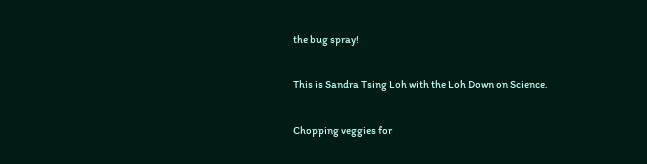the bug spray!

This is Sandra Tsing Loh with the Loh Down on Science.

Chopping veggies for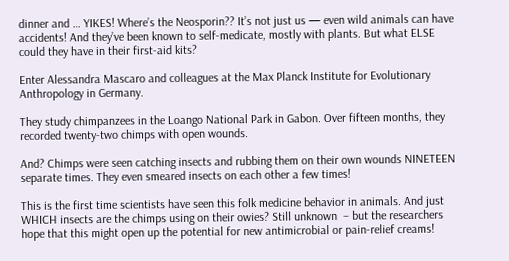dinner and … YIKES! Where’s the Neosporin?? It’s not just us — even wild animals can have accidents! And they’ve been known to self-medicate, mostly with plants. But what ELSE could they have in their first-aid kits?

Enter Alessandra Mascaro and colleagues at the Max Planck Institute for Evolutionary Anthropology in Germany.

They study chimpanzees in the Loango National Park in Gabon. Over fifteen months, they recorded twenty-two chimps with open wounds.

And? Chimps were seen catching insects and rubbing them on their own wounds NINETEEN separate times. They even smeared insects on each other a few times!

This is the first time scientists have seen this folk medicine behavior in animals. And just WHICH insects are the chimps using on their owies? Still unknown  – but the researchers hope that this might open up the potential for new antimicrobial or pain-relief creams!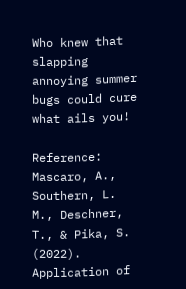Who knew that slapping annoying summer bugs could cure what ails you!

Reference: Mascaro, A., Southern, L. M., Deschner, T., & Pika, S. (2022). Application of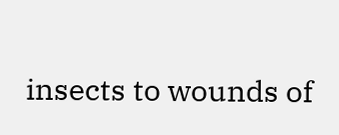insects to wounds of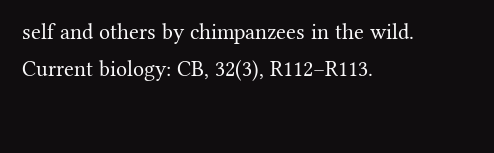self and others by chimpanzees in the wild. Current biology: CB, 32(3), R112–R113.